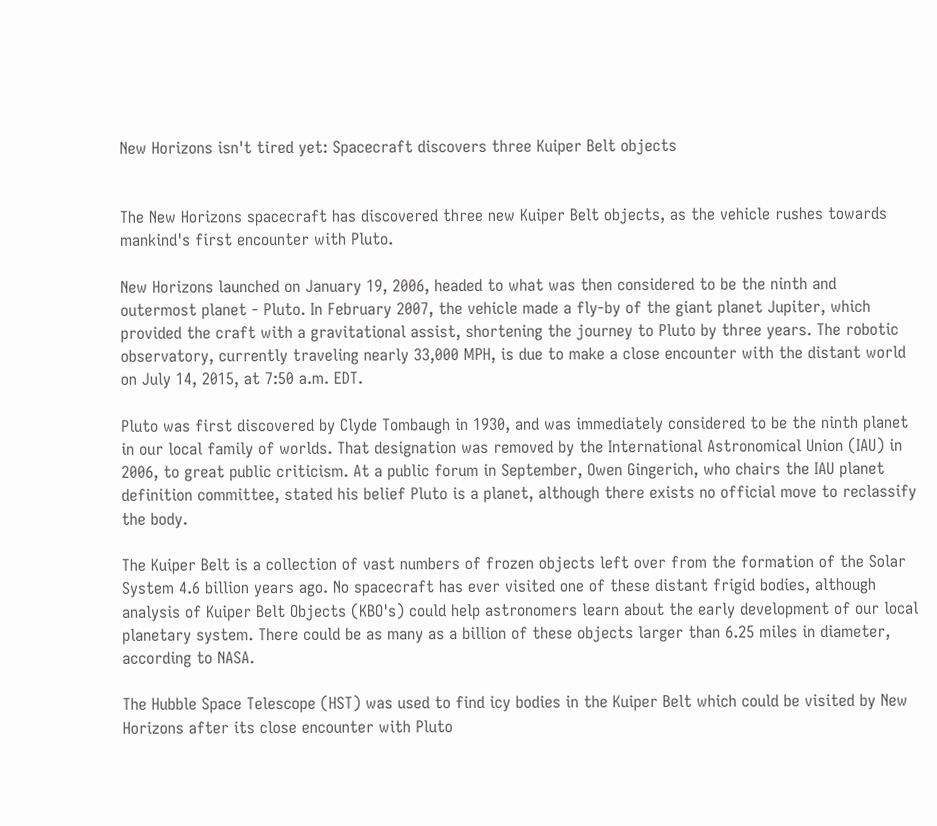New Horizons isn't tired yet: Spacecraft discovers three Kuiper Belt objects


The New Horizons spacecraft has discovered three new Kuiper Belt objects, as the vehicle rushes towards mankind's first encounter with Pluto.

New Horizons launched on January 19, 2006, headed to what was then considered to be the ninth and outermost planet - Pluto. In February 2007, the vehicle made a fly-by of the giant planet Jupiter, which provided the craft with a gravitational assist, shortening the journey to Pluto by three years. The robotic observatory, currently traveling nearly 33,000 MPH, is due to make a close encounter with the distant world on July 14, 2015, at 7:50 a.m. EDT.

Pluto was first discovered by Clyde Tombaugh in 1930, and was immediately considered to be the ninth planet in our local family of worlds. That designation was removed by the International Astronomical Union (IAU) in 2006, to great public criticism. At a public forum in September, Owen Gingerich, who chairs the IAU planet definition committee, stated his belief Pluto is a planet, although there exists no official move to reclassify the body.

The Kuiper Belt is a collection of vast numbers of frozen objects left over from the formation of the Solar System 4.6 billion years ago. No spacecraft has ever visited one of these distant frigid bodies, although analysis of Kuiper Belt Objects (KBO's) could help astronomers learn about the early development of our local planetary system. There could be as many as a billion of these objects larger than 6.25 miles in diameter, according to NASA.

The Hubble Space Telescope (HST) was used to find icy bodies in the Kuiper Belt which could be visited by New Horizons after its close encounter with Pluto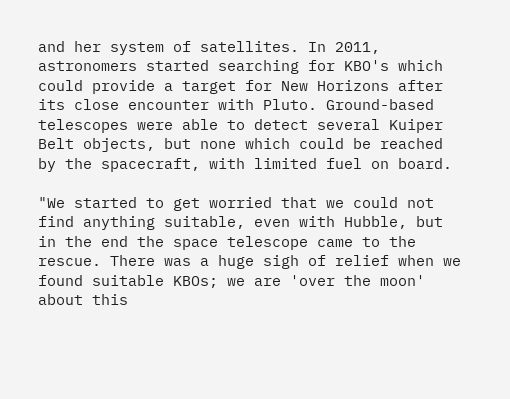and her system of satellites. In 2011, astronomers started searching for KBO's which could provide a target for New Horizons after its close encounter with Pluto. Ground-based telescopes were able to detect several Kuiper Belt objects, but none which could be reached by the spacecraft, with limited fuel on board.

"We started to get worried that we could not find anything suitable, even with Hubble, but in the end the space telescope came to the rescue. There was a huge sigh of relief when we found suitable KBOs; we are 'over the moon' about this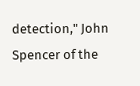detection," John Spencer of the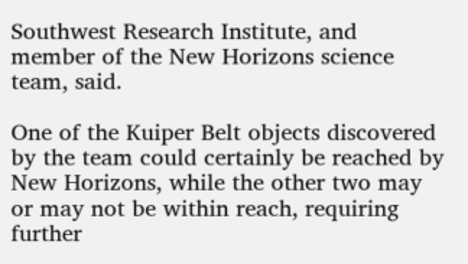Southwest Research Institute, and member of the New Horizons science team, said.

One of the Kuiper Belt objects discovered by the team could certainly be reached by New Horizons, while the other two may or may not be within reach, requiring further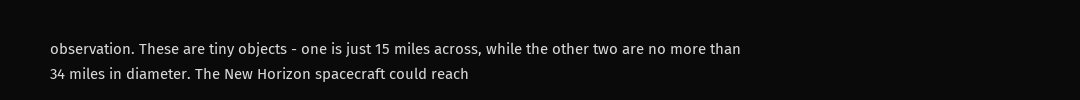observation. These are tiny objects - one is just 15 miles across, while the other two are no more than 34 miles in diameter. The New Horizon spacecraft could reach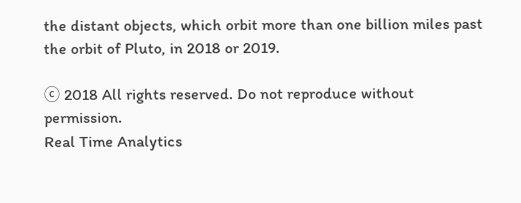the distant objects, which orbit more than one billion miles past the orbit of Pluto, in 2018 or 2019.

ⓒ 2018 All rights reserved. Do not reproduce without permission.
Real Time Analytics